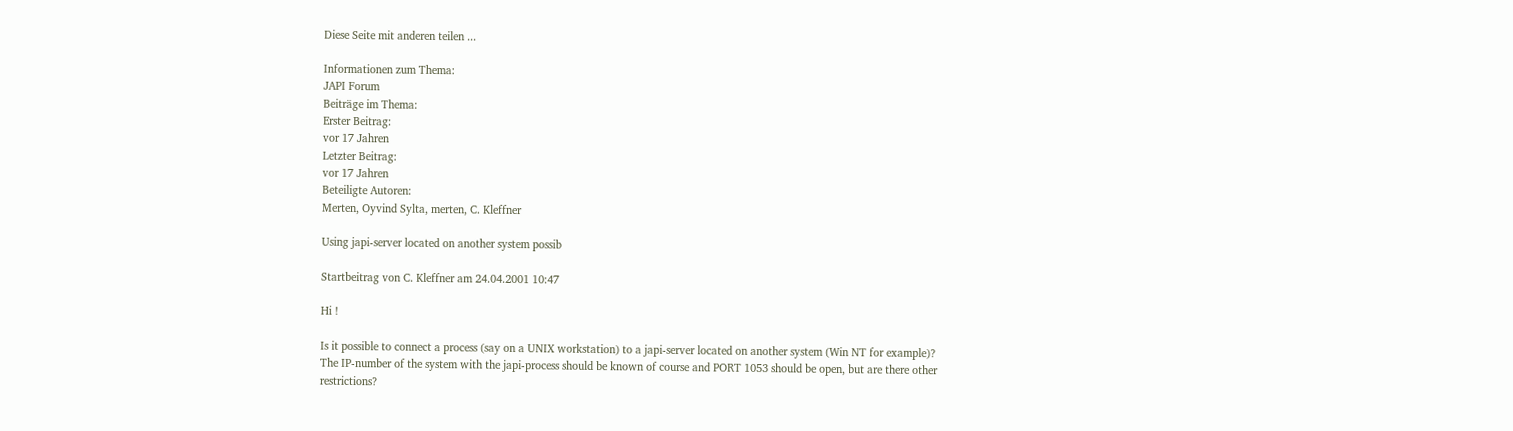Diese Seite mit anderen teilen ...

Informationen zum Thema:
JAPI Forum
Beiträge im Thema:
Erster Beitrag:
vor 17 Jahren
Letzter Beitrag:
vor 17 Jahren
Beteiligte Autoren:
Merten, Oyvind Sylta, merten, C. Kleffner

Using japi-server located on another system possib

Startbeitrag von C. Kleffner am 24.04.2001 10:47

Hi !

Is it possible to connect a process (say on a UNIX workstation) to a japi-server located on another system (Win NT for example)?
The IP-number of the system with the japi-process should be known of course and PORT 1053 should be open, but are there other restrictions?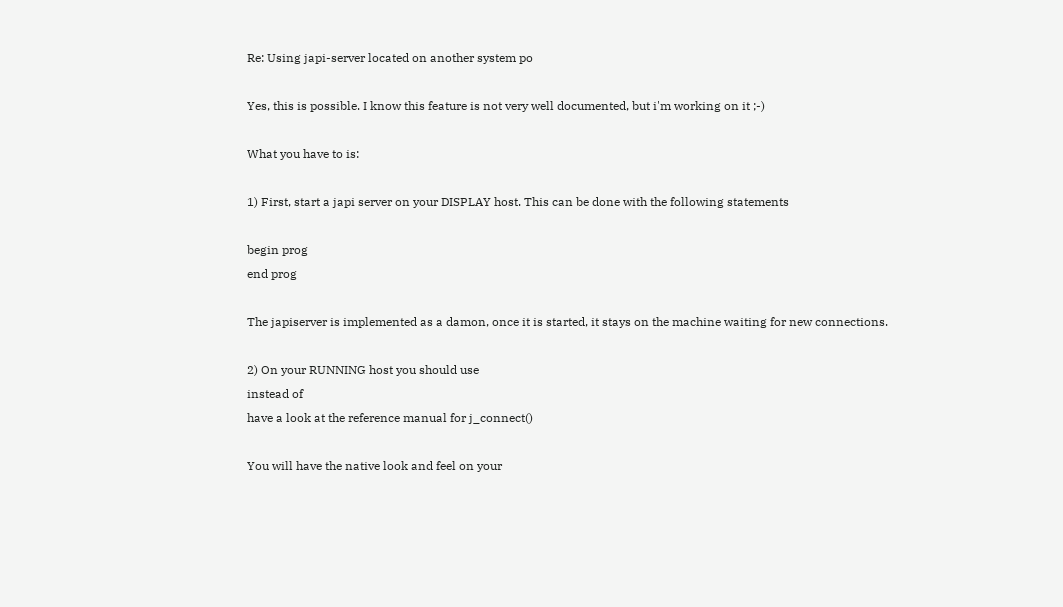Re: Using japi-server located on another system po

Yes, this is possible. I know this feature is not very well documented, but i'm working on it ;-)

What you have to is:

1) First, start a japi server on your DISPLAY host. This can be done with the following statements

begin prog
end prog

The japiserver is implemented as a damon, once it is started, it stays on the machine waiting for new connections.

2) On your RUNNING host you should use
instead of
have a look at the reference manual for j_connect()

You will have the native look and feel on your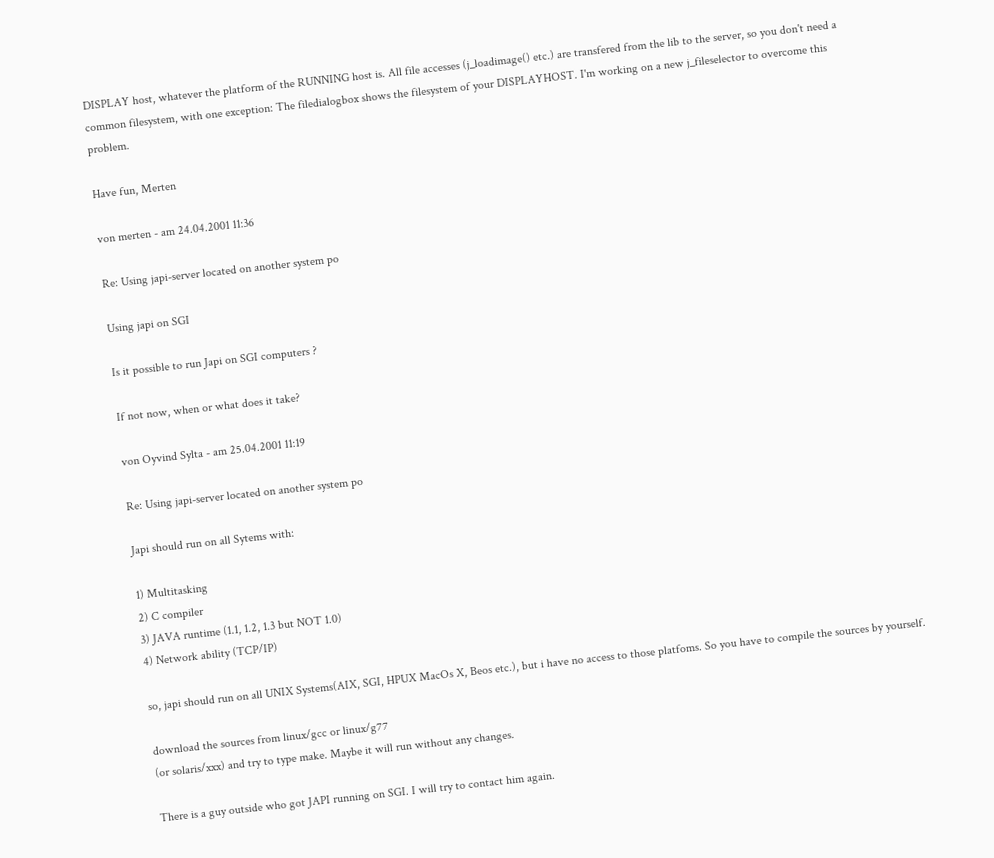DISPLAY host, whatever the platform of the RUNNING host is. All file accesses (j_loadimage() etc.) are transfered from the lib to the server, so you don't need a common filesystem, with one exception: The filedialogbox shows the filesystem of your DISPLAYHOST. I'm working on a new j_fileselector to overcome this problem.

Have fun, Merten

von merten - am 24.04.2001 11:36

Re: Using japi-server located on another system po

Using japi on SGI

Is it possible to run Japi on SGI computers ?

If not now, when or what does it take?

von Oyvind Sylta - am 25.04.2001 11:19

Re: Using japi-server located on another system po

Japi should run on all Sytems with:

1) Multitasking
2) C compiler
3) JAVA runtime (1.1, 1.2, 1.3 but NOT 1.0)
4) Network ability (TCP/IP)

so, japi should run on all UNIX Systems(AIX, SGI, HPUX MacOs X, Beos etc.), but i have no access to those platfoms. So you have to compile the sources by yourself.

download the sources from linux/gcc or linux/g77
(or solaris/xxx) and try to type make. Maybe it will run without any changes.

There is a guy outside who got JAPI running on SGI. I will try to contact him again.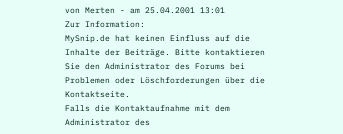von Merten - am 25.04.2001 13:01
Zur Information:
MySnip.de hat keinen Einfluss auf die Inhalte der Beiträge. Bitte kontaktieren Sie den Administrator des Forums bei Problemen oder Löschforderungen über die Kontaktseite.
Falls die Kontaktaufnahme mit dem Administrator des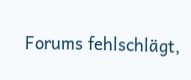Forums fehlschlägt,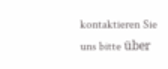kontaktieren Sie uns bitte über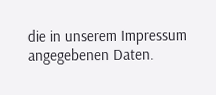die in unserem Impressum angegebenen Daten.